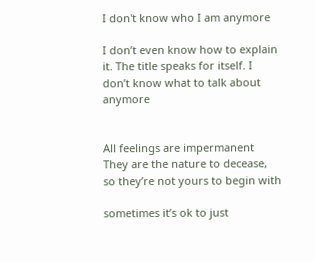I don't know who I am anymore

I don’t even know how to explain it. The title speaks for itself. I don’t know what to talk about anymore


All feelings are impermanent
They are the nature to decease, so they’re not yours to begin with

sometimes it’s ok to just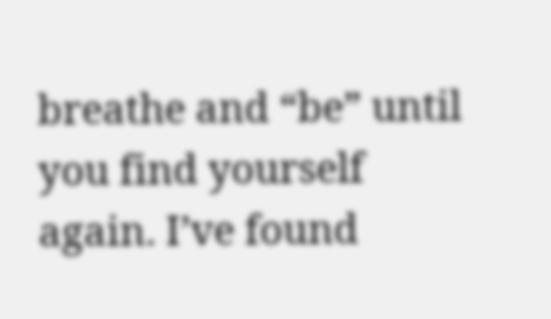breathe and “be” until you find yourself again. I’ve found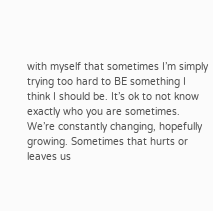with myself that sometimes I’m simply trying too hard to BE something I think I should be. It’s ok to not know exactly who you are sometimes. We’re constantly changing, hopefully growing. Sometimes that hurts or leaves us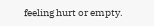feeling hurt or empty.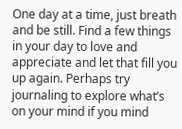One day at a time, just breath and be still. Find a few things in your day to love and appreciate and let that fill you up again. Perhaps try journaling to explore what’s on your mind if you mind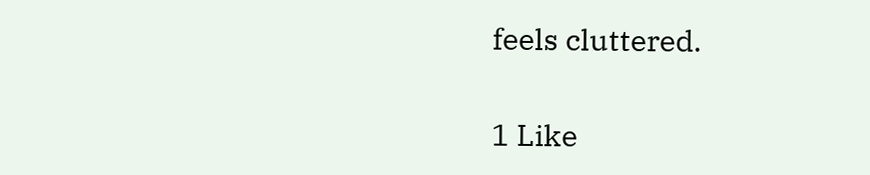feels cluttered.

1 Like